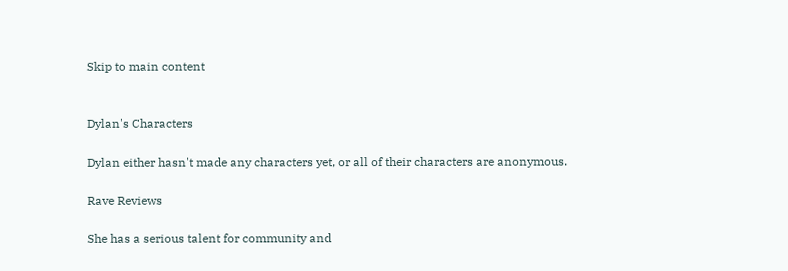Skip to main content


Dylan's Characters

Dylan either hasn't made any characters yet, or all of their characters are anonymous.

Rave Reviews

She has a serious talent for community and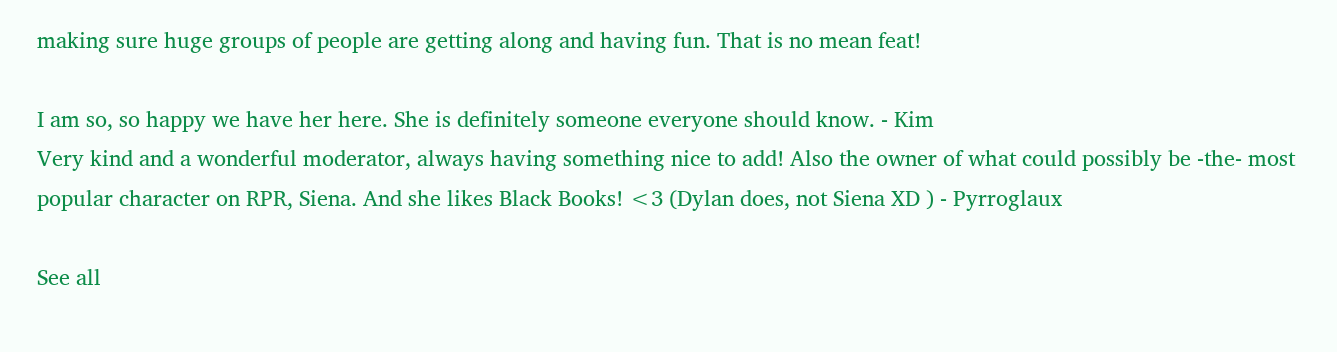making sure huge groups of people are getting along and having fun. That is no mean feat!

I am so, so happy we have her here. She is definitely someone everyone should know. - Kim
Very kind and a wonderful moderator, always having something nice to add! Also the owner of what could possibly be -the- most popular character on RPR, Siena. And she likes Black Books! <3 (Dylan does, not Siena XD ) - Pyrroglaux

See all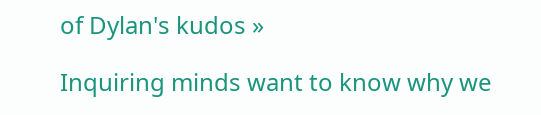of Dylan's kudos »

Inquiring minds want to know why we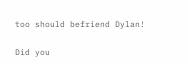too should befriend Dylan!

Did you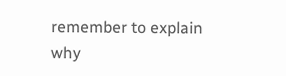remember to explain why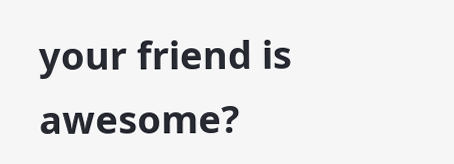your friend is awesome?